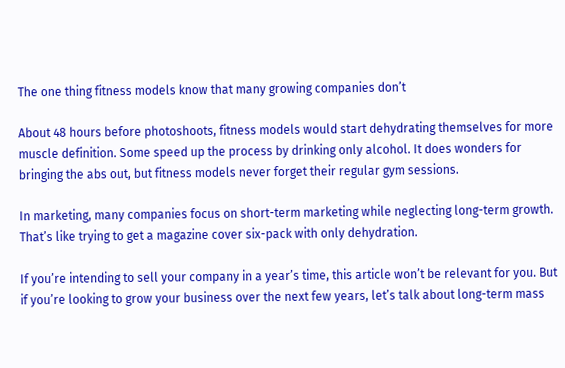The one thing fitness models know that many growing companies don’t

About 48 hours before photoshoots, fitness models would start dehydrating themselves for more muscle definition. Some speed up the process by drinking only alcohol. It does wonders for bringing the abs out, but fitness models never forget their regular gym sessions.

In marketing, many companies focus on short-term marketing while neglecting long-term growth. That’s like trying to get a magazine cover six-pack with only dehydration.

If you’re intending to sell your company in a year’s time, this article won’t be relevant for you. But if you’re looking to grow your business over the next few years, let’s talk about long-term mass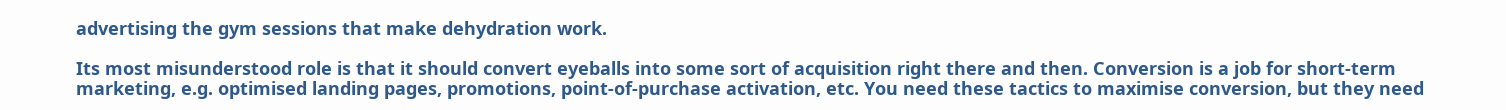advertising the gym sessions that make dehydration work.

Its most misunderstood role is that it should convert eyeballs into some sort of acquisition right there and then. Conversion is a job for short-term marketing, e.g. optimised landing pages, promotions, point-of-purchase activation, etc. You need these tactics to maximise conversion, but they need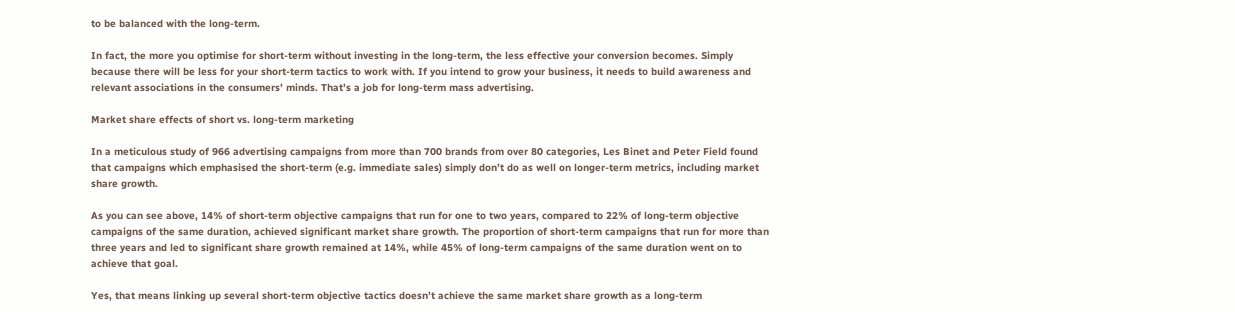to be balanced with the long-term.

In fact, the more you optimise for short-term without investing in the long-term, the less effective your conversion becomes. Simply because there will be less for your short-term tactics to work with. If you intend to grow your business, it needs to build awareness and relevant associations in the consumers’ minds. That’s a job for long-term mass advertising.

Market share effects of short vs. long-term marketing

In a meticulous study of 966 advertising campaigns from more than 700 brands from over 80 categories, Les Binet and Peter Field found that campaigns which emphasised the short-term (e.g. immediate sales) simply don’t do as well on longer-term metrics, including market share growth.

As you can see above, 14% of short-term objective campaigns that run for one to two years, compared to 22% of long-term objective campaigns of the same duration, achieved significant market share growth. The proportion of short-term campaigns that run for more than three years and led to significant share growth remained at 14%, while 45% of long-term campaigns of the same duration went on to achieve that goal.

Yes, that means linking up several short-term objective tactics doesn’t achieve the same market share growth as a long-term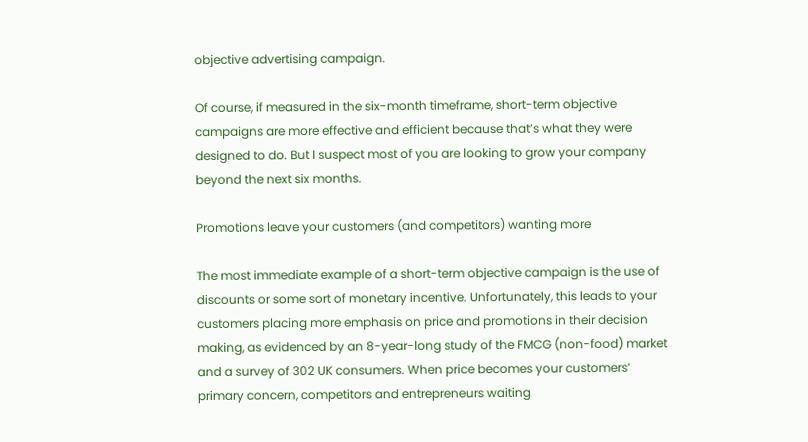objective advertising campaign.

Of course, if measured in the six-month timeframe, short-term objective campaigns are more effective and efficient because that’s what they were designed to do. But I suspect most of you are looking to grow your company beyond the next six months.

Promotions leave your customers (and competitors) wanting more

The most immediate example of a short-term objective campaign is the use of discounts or some sort of monetary incentive. Unfortunately, this leads to your customers placing more emphasis on price and promotions in their decision making, as evidenced by an 8-year-long study of the FMCG (non-food) market and a survey of 302 UK consumers. When price becomes your customers’ primary concern, competitors and entrepreneurs waiting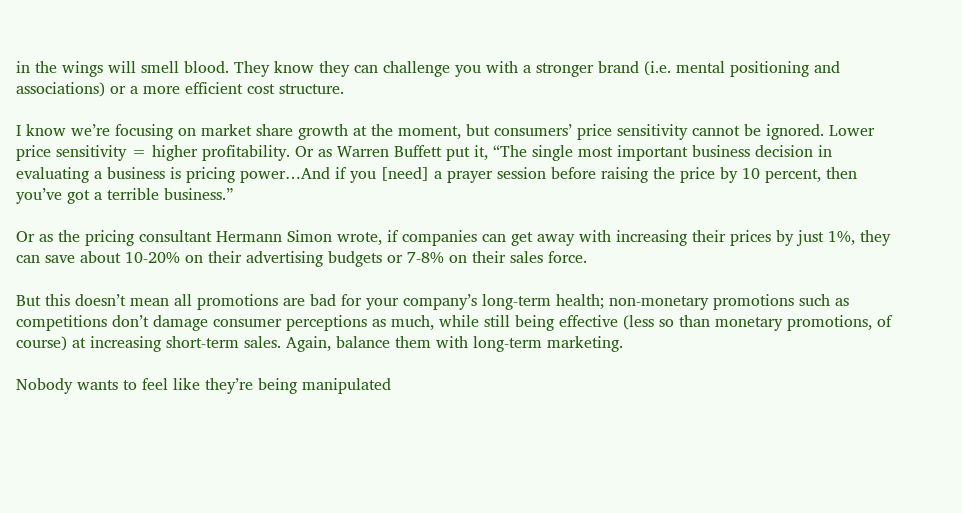in the wings will smell blood. They know they can challenge you with a stronger brand (i.e. mental positioning and associations) or a more efficient cost structure.

I know we’re focusing on market share growth at the moment, but consumers’ price sensitivity cannot be ignored. Lower price sensitivity = higher profitability. Or as Warren Buffett put it, “The single most important business decision in evaluating a business is pricing power…And if you [need] a prayer session before raising the price by 10 percent, then you’ve got a terrible business.”

Or as the pricing consultant Hermann Simon wrote, if companies can get away with increasing their prices by just 1%, they can save about 10-20% on their advertising budgets or 7-8% on their sales force.

But this doesn’t mean all promotions are bad for your company’s long-term health; non-monetary promotions such as competitions don’t damage consumer perceptions as much, while still being effective (less so than monetary promotions, of course) at increasing short-term sales. Again, balance them with long-term marketing.

Nobody wants to feel like they’re being manipulated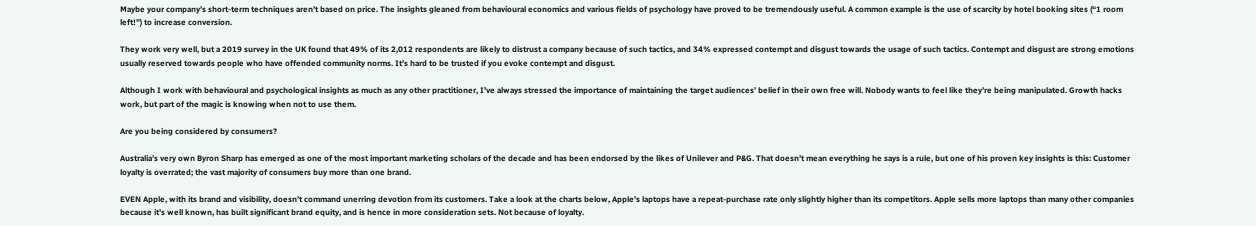Maybe your company’s short-term techniques aren’t based on price. The insights gleaned from behavioural economics and various fields of psychology have proved to be tremendously useful. A common example is the use of scarcity by hotel booking sites (“1 room left!”) to increase conversion.

They work very well, but a 2019 survey in the UK found that 49% of its 2,012 respondents are likely to distrust a company because of such tactics, and 34% expressed contempt and disgust towards the usage of such tactics. Contempt and disgust are strong emotions usually reserved towards people who have offended community norms. It’s hard to be trusted if you evoke contempt and disgust.

Although I work with behavioural and psychological insights as much as any other practitioner, I’ve always stressed the importance of maintaining the target audiences’ belief in their own free will. Nobody wants to feel like they’re being manipulated. Growth hacks work, but part of the magic is knowing when not to use them.

Are you being considered by consumers?

Australia’s very own Byron Sharp has emerged as one of the most important marketing scholars of the decade and has been endorsed by the likes of Unilever and P&G. That doesn’t mean everything he says is a rule, but one of his proven key insights is this: Customer loyalty is overrated; the vast majority of consumers buy more than one brand.

EVEN Apple, with its brand and visibility, doesn’t command unerring devotion from its customers. Take a look at the charts below, Apple’s laptops have a repeat-purchase rate only slightly higher than its competitors. Apple sells more laptops than many other companies because it’s well known, has built significant brand equity, and is hence in more consideration sets. Not because of loyalty.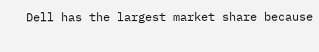Dell has the largest market share because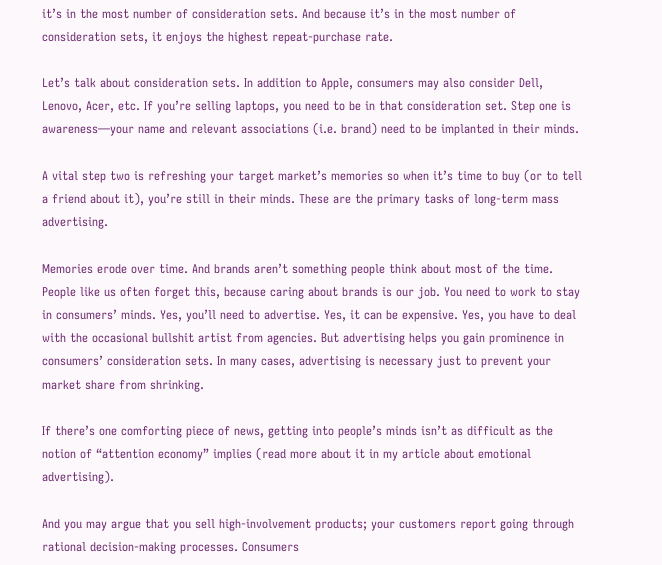it’s in the most number of consideration sets. And because it’s in the most number of consideration sets, it enjoys the highest repeat-purchase rate.

Let’s talk about consideration sets. In addition to Apple, consumers may also consider Dell, Lenovo, Acer, etc. If you’re selling laptops, you need to be in that consideration set. Step one is awareness—your name and relevant associations (i.e. brand) need to be implanted in their minds.

A vital step two is refreshing your target market’s memories so when it’s time to buy (or to tell a friend about it), you’re still in their minds. These are the primary tasks of long-term mass advertising.

Memories erode over time. And brands aren’t something people think about most of the time. People like us often forget this, because caring about brands is our job. You need to work to stay in consumers’ minds. Yes, you’ll need to advertise. Yes, it can be expensive. Yes, you have to deal with the occasional bullshit artist from agencies. But advertising helps you gain prominence in consumers’ consideration sets. In many cases, advertising is necessary just to prevent your market share from shrinking.

If there’s one comforting piece of news, getting into people’s minds isn’t as difficult as the notion of “attention economy” implies (read more about it in my article about emotional advertising).

And you may argue that you sell high-involvement products; your customers report going through rational decision-making processes. Consumers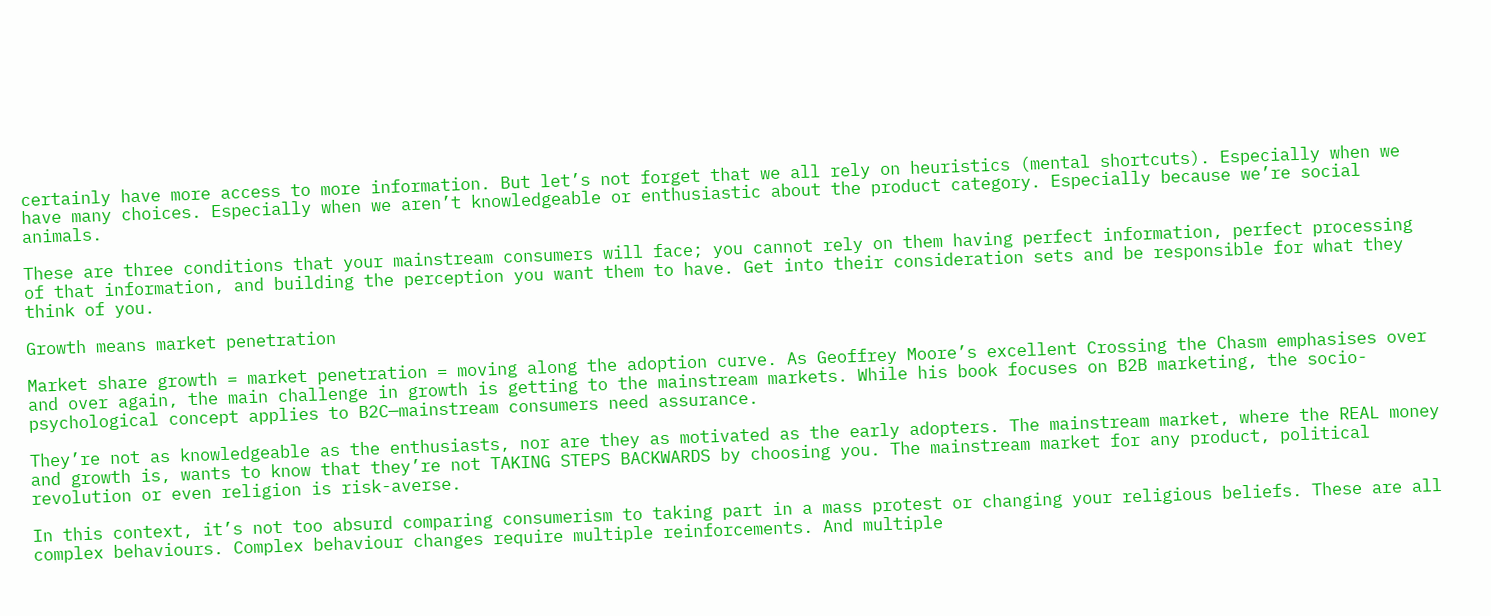certainly have more access to more information. But let’s not forget that we all rely on heuristics (mental shortcuts). Especially when we have many choices. Especially when we aren’t knowledgeable or enthusiastic about the product category. Especially because we’re social animals.

These are three conditions that your mainstream consumers will face; you cannot rely on them having perfect information, perfect processing of that information, and building the perception you want them to have. Get into their consideration sets and be responsible for what they think of you.

Growth means market penetration

Market share growth = market penetration = moving along the adoption curve. As Geoffrey Moore’s excellent Crossing the Chasm emphasises over and over again, the main challenge in growth is getting to the mainstream markets. While his book focuses on B2B marketing, the socio-psychological concept applies to B2C—mainstream consumers need assurance.

They’re not as knowledgeable as the enthusiasts, nor are they as motivated as the early adopters. The mainstream market, where the REAL money and growth is, wants to know that they’re not TAKING STEPS BACKWARDS by choosing you. The mainstream market for any product, political revolution or even religion is risk-averse.

In this context, it’s not too absurd comparing consumerism to taking part in a mass protest or changing your religious beliefs. These are all complex behaviours. Complex behaviour changes require multiple reinforcements. And multiple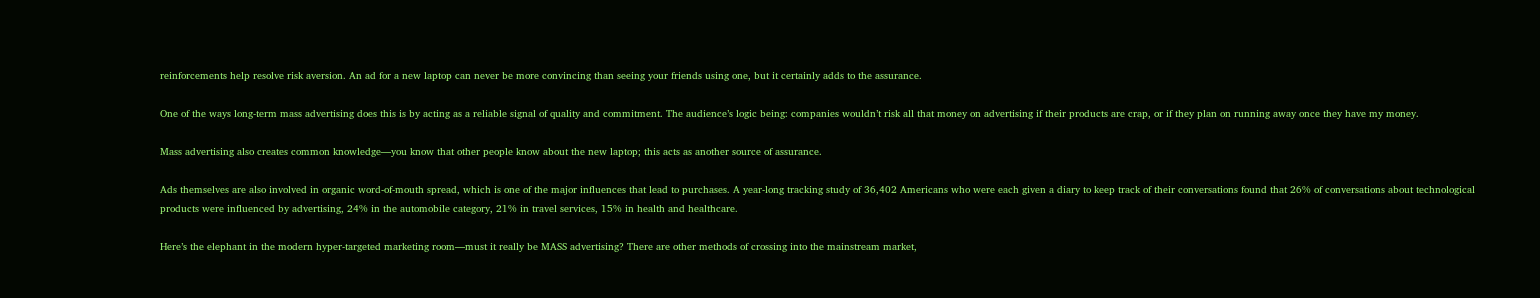reinforcements help resolve risk aversion. An ad for a new laptop can never be more convincing than seeing your friends using one, but it certainly adds to the assurance.

One of the ways long-term mass advertising does this is by acting as a reliable signal of quality and commitment. The audience’s logic being: companies wouldn’t risk all that money on advertising if their products are crap, or if they plan on running away once they have my money.

Mass advertising also creates common knowledge—you know that other people know about the new laptop; this acts as another source of assurance.

Ads themselves are also involved in organic word-of-mouth spread, which is one of the major influences that lead to purchases. A year-long tracking study of 36,402 Americans who were each given a diary to keep track of their conversations found that 26% of conversations about technological products were influenced by advertising, 24% in the automobile category, 21% in travel services, 15% in health and healthcare.

Here’s the elephant in the modern hyper-targeted marketing room—must it really be MASS advertising? There are other methods of crossing into the mainstream market,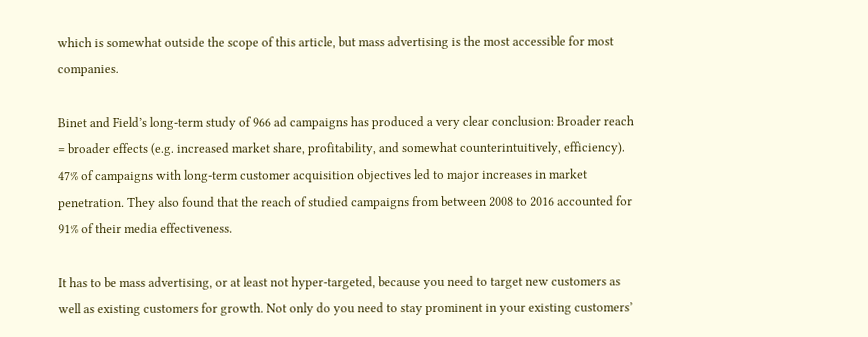which is somewhat outside the scope of this article, but mass advertising is the most accessible for most companies.

Binet and Field’s long-term study of 966 ad campaigns has produced a very clear conclusion: Broader reach = broader effects (e.g. increased market share, profitability, and somewhat counterintuitively, efficiency). 47% of campaigns with long-term customer acquisition objectives led to major increases in market penetration. They also found that the reach of studied campaigns from between 2008 to 2016 accounted for 91% of their media effectiveness.

It has to be mass advertising, or at least not hyper-targeted, because you need to target new customers as well as existing customers for growth. Not only do you need to stay prominent in your existing customers’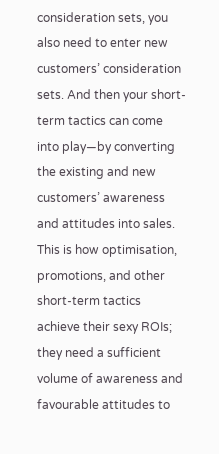consideration sets, you also need to enter new customers’ consideration sets. And then your short-term tactics can come into play—by converting the existing and new customers’ awareness and attitudes into sales. This is how optimisation, promotions, and other short-term tactics achieve their sexy ROIs; they need a sufficient volume of awareness and favourable attitudes to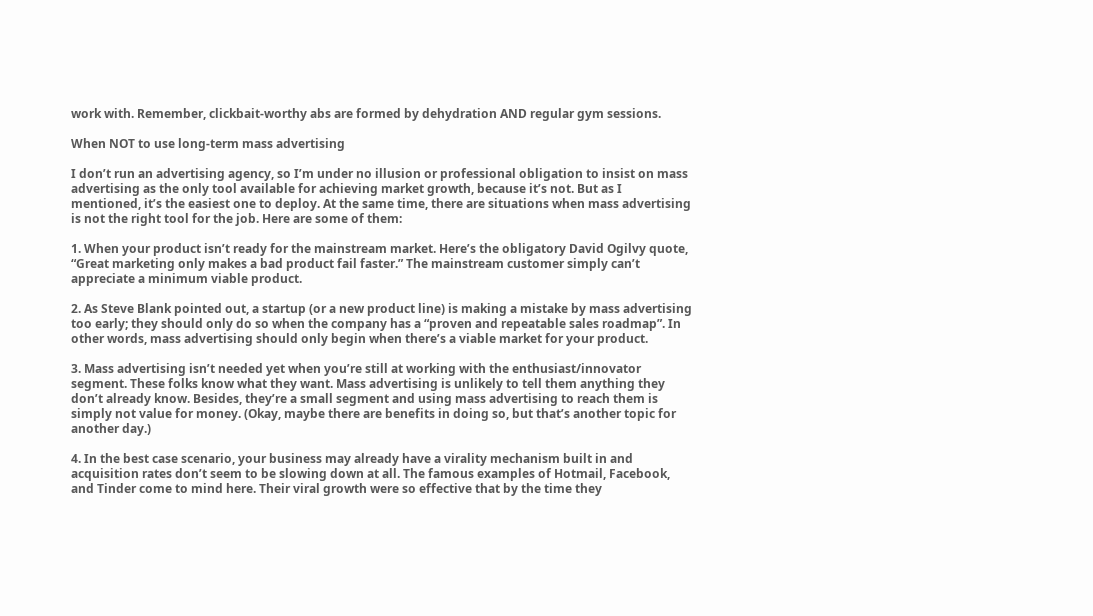work with. Remember, clickbait-worthy abs are formed by dehydration AND regular gym sessions.

When NOT to use long-term mass advertising

I don’t run an advertising agency, so I’m under no illusion or professional obligation to insist on mass advertising as the only tool available for achieving market growth, because it’s not. But as I mentioned, it’s the easiest one to deploy. At the same time, there are situations when mass advertising is not the right tool for the job. Here are some of them:

1. When your product isn’t ready for the mainstream market. Here’s the obligatory David Ogilvy quote, “Great marketing only makes a bad product fail faster.” The mainstream customer simply can’t appreciate a minimum viable product.

2. As Steve Blank pointed out, a startup (or a new product line) is making a mistake by mass advertising too early; they should only do so when the company has a “proven and repeatable sales roadmap”. In other words, mass advertising should only begin when there’s a viable market for your product.

3. Mass advertising isn’t needed yet when you’re still at working with the enthusiast/innovator segment. These folks know what they want. Mass advertising is unlikely to tell them anything they don’t already know. Besides, they’re a small segment and using mass advertising to reach them is simply not value for money. (Okay, maybe there are benefits in doing so, but that’s another topic for another day.)

4. In the best case scenario, your business may already have a virality mechanism built in and acquisition rates don’t seem to be slowing down at all. The famous examples of Hotmail, Facebook, and Tinder come to mind here. Their viral growth were so effective that by the time they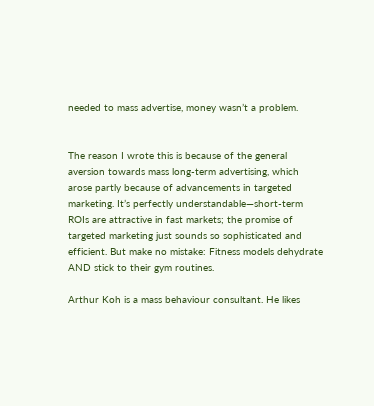needed to mass advertise, money wasn’t a problem.


The reason I wrote this is because of the general aversion towards mass long-term advertising, which arose partly because of advancements in targeted marketing. It’s perfectly understandable—short-term ROIs are attractive in fast markets; the promise of targeted marketing just sounds so sophisticated and efficient. But make no mistake: Fitness models dehydrate AND stick to their gym routines.

Arthur Koh is a mass behaviour consultant. He likes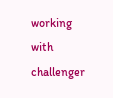working with challenger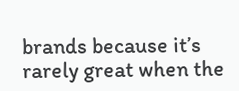brands because it’s rarely great when the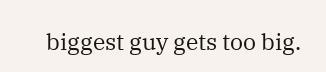biggest guy gets too big.